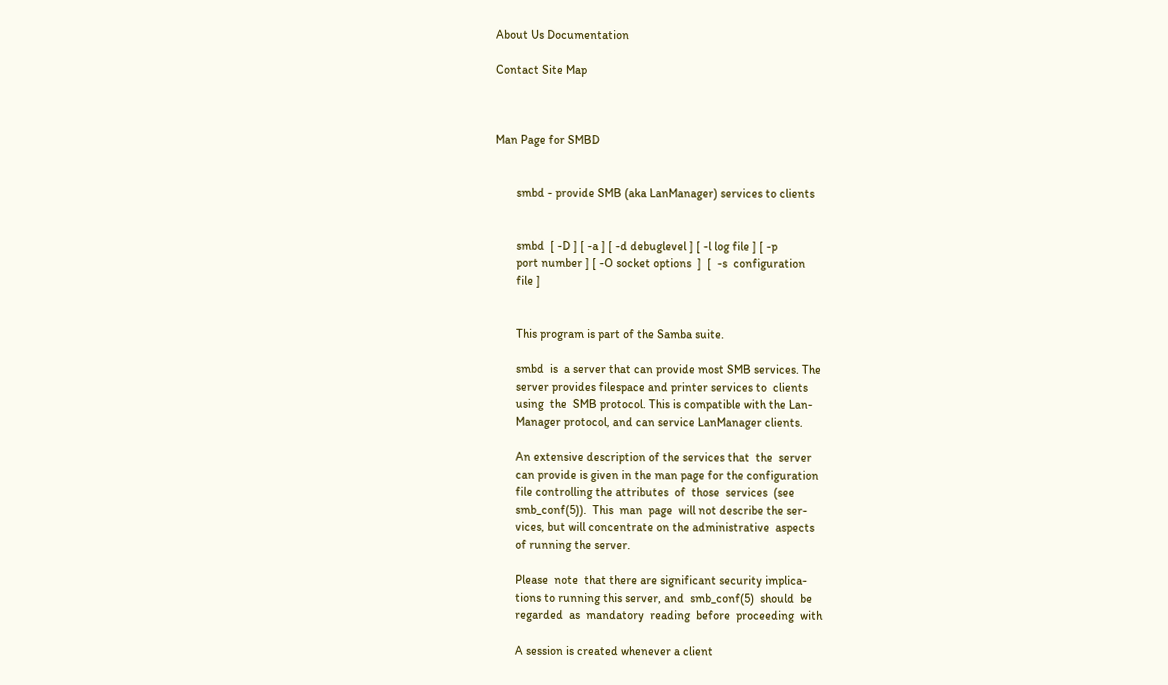About Us Documentation

Contact Site Map



Man Page for SMBD


       smbd - provide SMB (aka LanManager) services to clients


       smbd  [ -D ] [ -a ] [ -d debuglevel ] [ -l log file ] [ -p
       port number ] [ -O socket options  ]  [  -s  configuration
       file ]


       This program is part of the Samba suite.

       smbd  is  a server that can provide most SMB services. The
       server provides filespace and printer services to  clients
       using  the  SMB protocol. This is compatible with the Lan-
       Manager protocol, and can service LanManager clients.

       An extensive description of the services that  the  server
       can provide is given in the man page for the configuration
       file controlling the attributes  of  those  services  (see
       smb_conf(5)).  This  man  page  will not describe the ser-
       vices, but will concentrate on the administrative  aspects
       of running the server.

       Please  note  that there are significant security implica-
       tions to running this server, and  smb_conf(5)  should  be
       regarded  as  mandatory  reading  before  proceeding  with

       A session is created whenever a client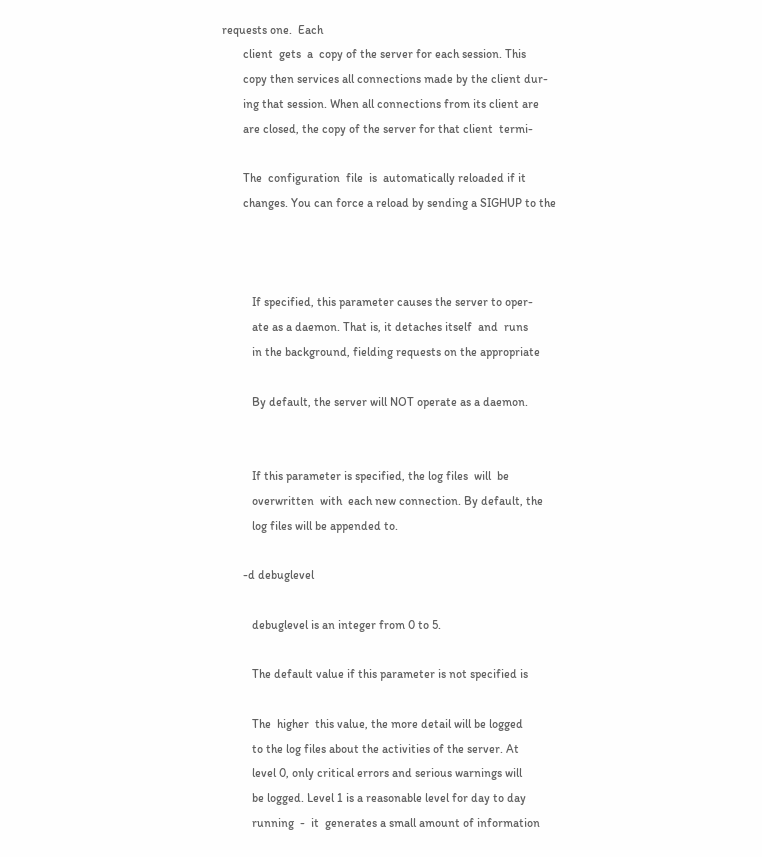requests one.  Each
       client  gets  a  copy of the server for each session. This
       copy then services all connections made by the client dur-
       ing that session. When all connections from its client are
       are closed, the copy of the server for that client  termi-

       The  configuration  file  is  automatically reloaded if it
       changes. You can force a reload by sending a SIGHUP to the



          If specified, this parameter causes the server to oper-
          ate as a daemon. That is, it detaches itself  and  runs
          in the background, fielding requests on the appropriate

          By default, the server will NOT operate as a daemon.


          If this parameter is specified, the log files  will  be
          overwritten  with  each new connection. By default, the
          log files will be appended to.

       -d debuglevel

          debuglevel is an integer from 0 to 5.

          The default value if this parameter is not specified is

          The  higher  this value, the more detail will be logged
          to the log files about the activities of the server. At
          level 0, only critical errors and serious warnings will
          be logged. Level 1 is a reasonable level for day to day
          running  -  it  generates a small amount of information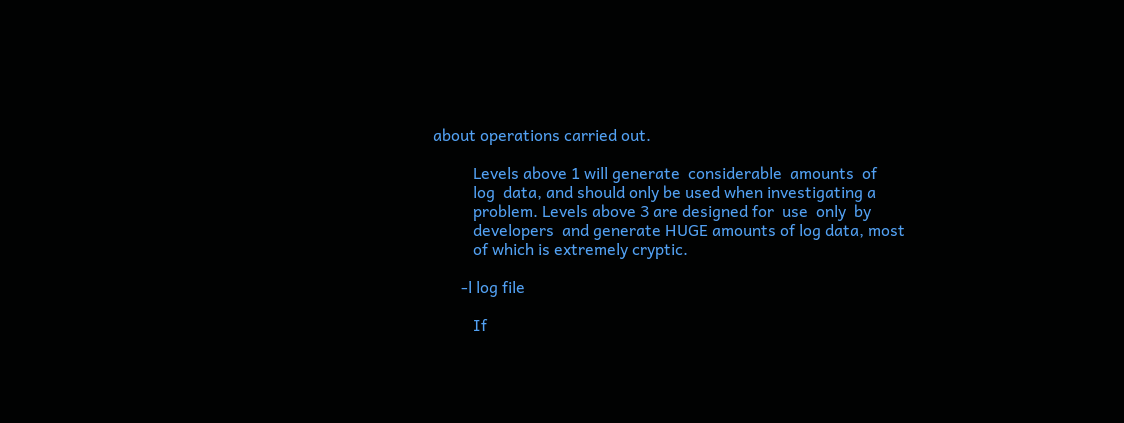about operations carried out.

          Levels above 1 will generate  considerable  amounts  of
          log  data, and should only be used when investigating a
          problem. Levels above 3 are designed for  use  only  by
          developers  and generate HUGE amounts of log data, most
          of which is extremely cryptic.

       -l log file

          If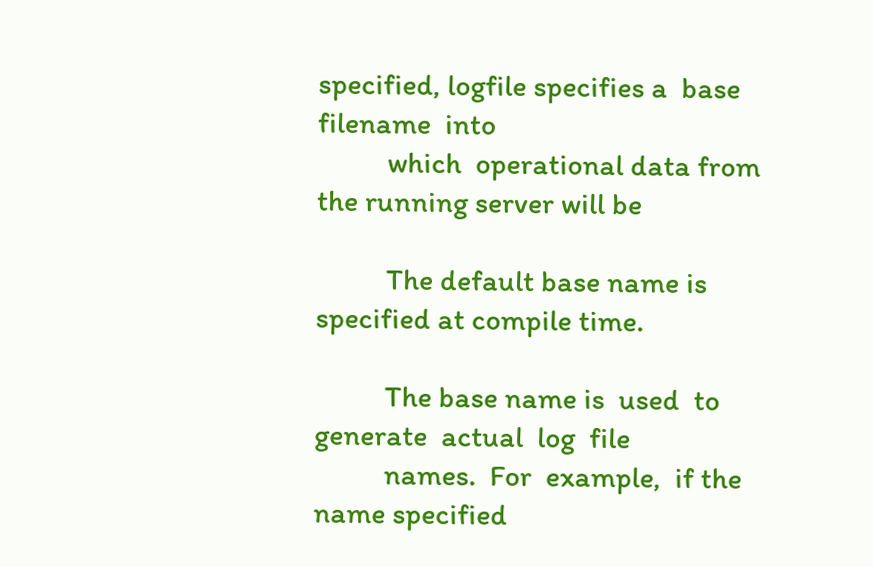specified, logfile specifies a  base  filename  into
          which  operational data from the running server will be

          The default base name is specified at compile time.

          The base name is  used  to  generate  actual  log  file
          names.  For  example,  if the name specified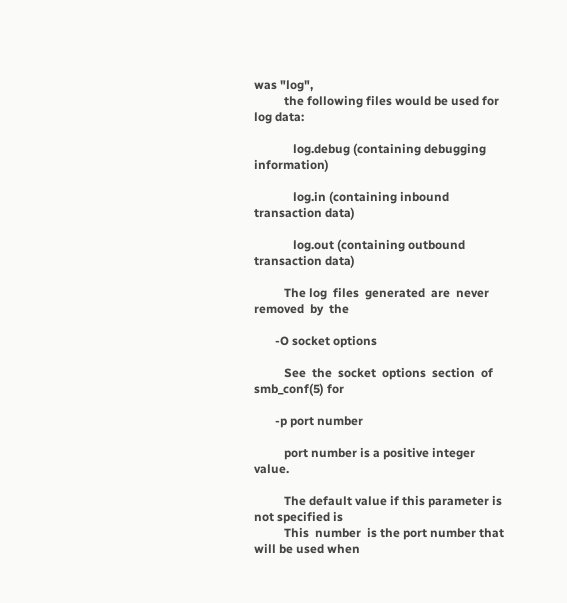was "log",
          the following files would be used for log data:

             log.debug (containing debugging information)

             log.in (containing inbound transaction data)

             log.out (containing outbound transaction data)

          The log  files  generated  are  never  removed  by  the

       -O socket options

          See  the  socket  options  section  of  smb_conf(5) for

       -p port number

          port number is a positive integer value.

          The default value if this parameter is not specified is
          This  number  is the port number that will be used when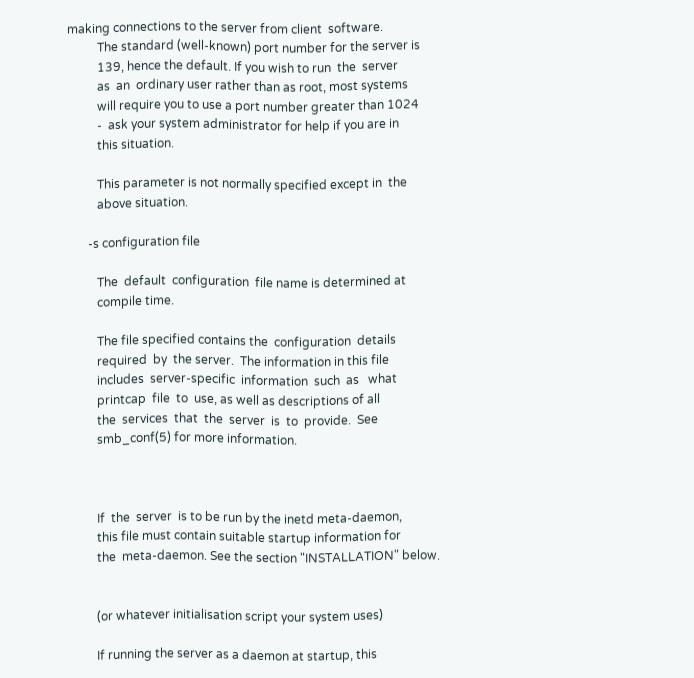making connections to the server from client  software.
          The standard (well-known) port number for the server is
          139, hence the default. If you wish to run  the  server
          as  an  ordinary user rather than as root, most systems
          will require you to use a port number greater than 1024
          -  ask your system administrator for help if you are in
          this situation.

          This parameter is not normally specified except in  the
          above situation.

       -s configuration file

          The  default  configuration  file name is determined at
          compile time.

          The file specified contains the  configuration  details
          required  by  the server.  The information in this file
          includes  server-specific  information  such  as   what
          printcap  file  to  use, as well as descriptions of all
          the  services  that  the  server  is  to  provide.  See
          smb_conf(5) for more information.



          If  the  server  is to be run by the inetd meta-daemon,
          this file must contain suitable startup information for
          the  meta-daemon. See the section "INSTALLATION" below.


          (or whatever initialisation script your system uses)

          If running the server as a daemon at startup, this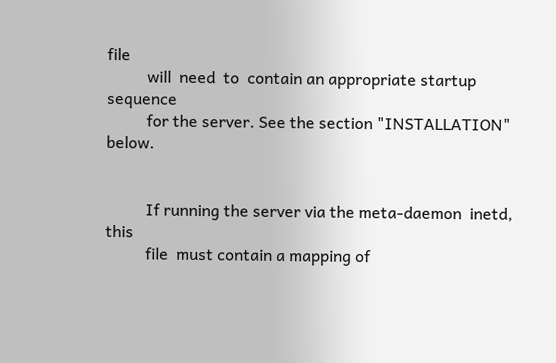file
          will  need  to  contain an appropriate startup sequence
          for the server. See the section "INSTALLATION" below.


          If running the server via the meta-daemon  inetd,  this
          file  must contain a mapping of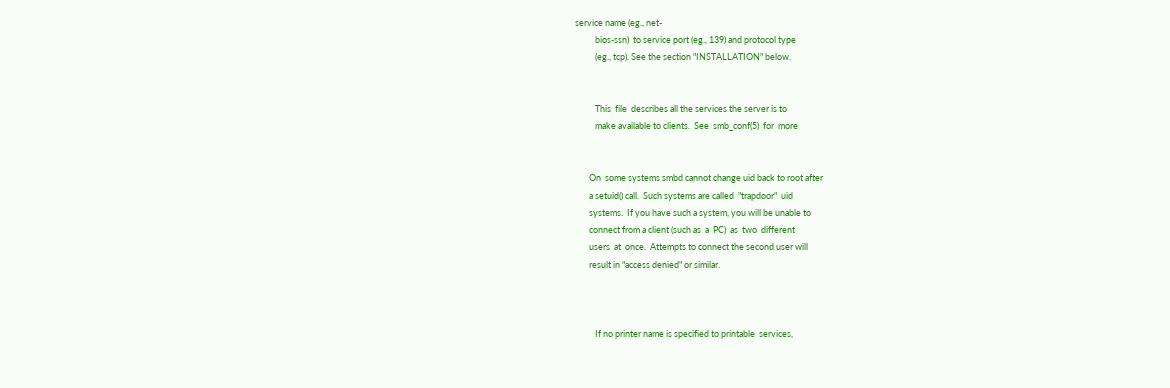service name (eg., net-
          bios-ssn)  to service port (eg., 139) and protocol type
          (eg., tcp). See the section "INSTALLATION" below.


          This  file  describes all the services the server is to
          make available to clients.  See  smb_conf(5)  for  more


       On  some systems smbd cannot change uid back to root after
       a setuid() call.  Such systems are called  "trapdoor"  uid
       systems.  If you have such a system, you will be unable to
       connect from a client (such as  a  PC)  as  two  different
       users  at  once.  Attempts to connect the second user will
       result in "access denied" or similar.



          If no printer name is specified to printable  services,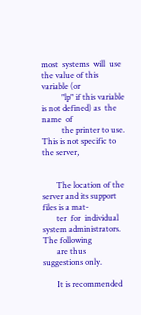most  systems  will  use the value of this variable (or
          "lp" if this variable is not defined) as  the  name  of
          the printer to use. This is not specific to the server,


       The location of the server and its support files is a mat-
       ter  for  individual  system administrators. The following
       are thus suggestions only.

       It is recommended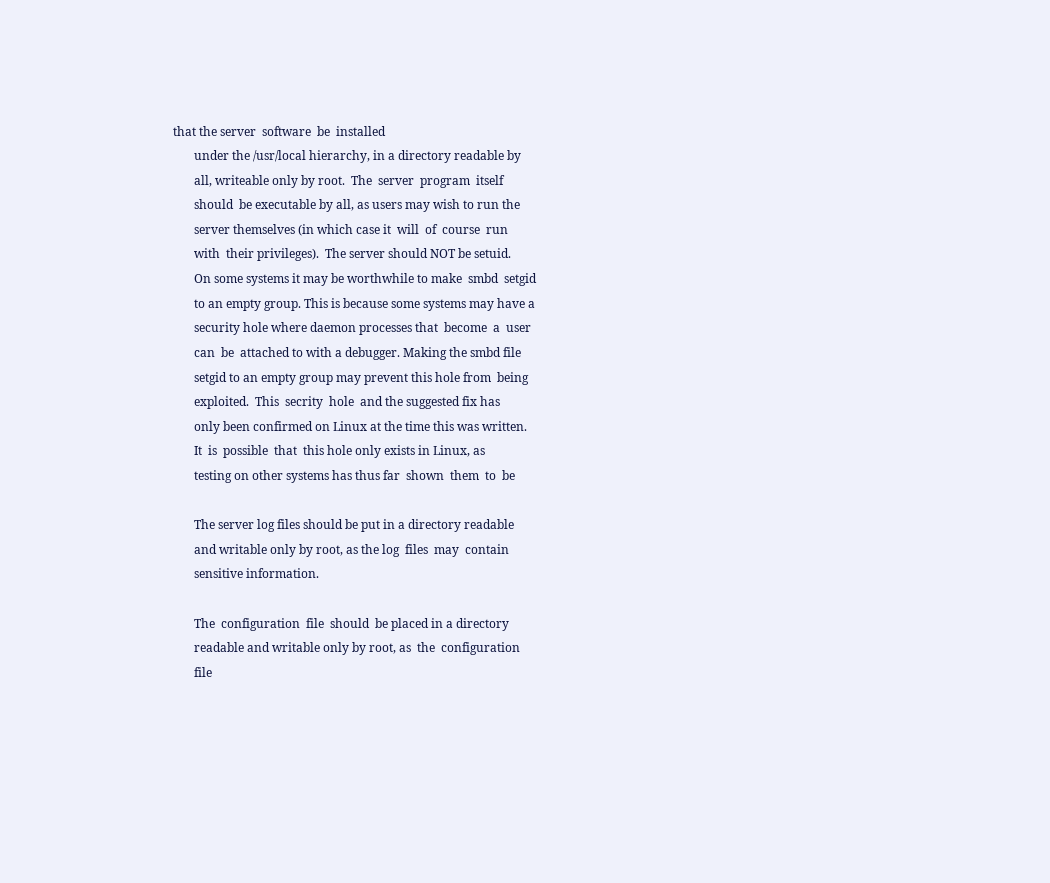that the server  software  be  installed
       under the /usr/local hierarchy, in a directory readable by
       all, writeable only by root.  The  server  program  itself
       should  be executable by all, as users may wish to run the
       server themselves (in which case it  will  of  course  run
       with  their privileges).  The server should NOT be setuid.
       On some systems it may be worthwhile to make  smbd  setgid
       to an empty group. This is because some systems may have a
       security hole where daemon processes that  become  a  user
       can  be  attached to with a debugger. Making the smbd file
       setgid to an empty group may prevent this hole from  being
       exploited.  This  secrity  hole  and the suggested fix has
       only been confirmed on Linux at the time this was written.
       It  is  possible  that  this hole only exists in Linux, as
       testing on other systems has thus far  shown  them  to  be

       The server log files should be put in a directory readable
       and writable only by root, as the log  files  may  contain
       sensitive information.

       The  configuration  file  should  be placed in a directory
       readable and writable only by root, as  the  configuration
       file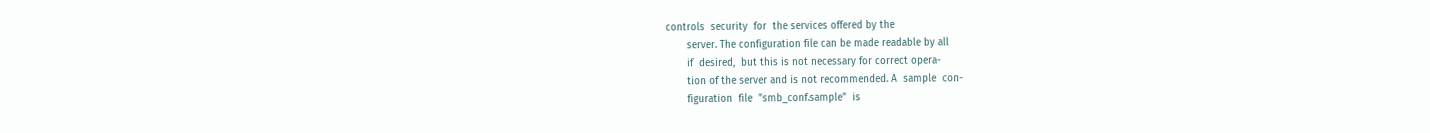controls  security  for  the services offered by the
       server. The configuration file can be made readable by all
       if  desired,  but this is not necessary for correct opera-
       tion of the server and is not recommended. A  sample  con-
       figuration  file  "smb_conf.sample"  is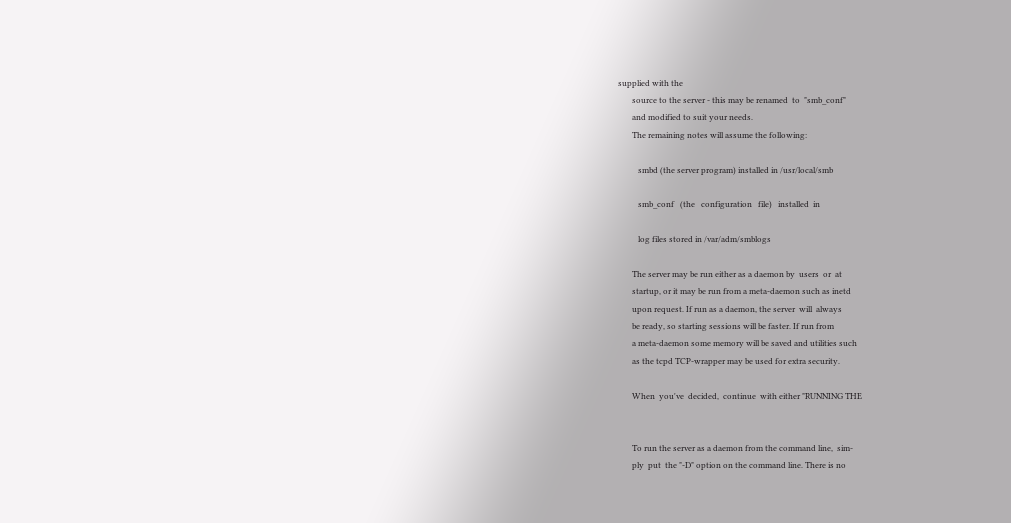supplied with the
       source to the server - this may be renamed  to  "smb_conf"
       and modified to suit your needs.
       The remaining notes will assume the following:

          smbd (the server program) installed in /usr/local/smb

          smb_conf   (the   configuration   file)   installed  in

          log files stored in /var/adm/smblogs

       The server may be run either as a daemon by  users  or  at
       startup, or it may be run from a meta-daemon such as inetd
       upon request. If run as a daemon, the server  will  always
       be ready, so starting sessions will be faster. If run from
       a meta-daemon some memory will be saved and utilities such
       as the tcpd TCP-wrapper may be used for extra security.

       When  you've  decided,  continue  with either "RUNNING THE


       To run the server as a daemon from the command line,  sim-
       ply  put  the "-D" option on the command line. There is no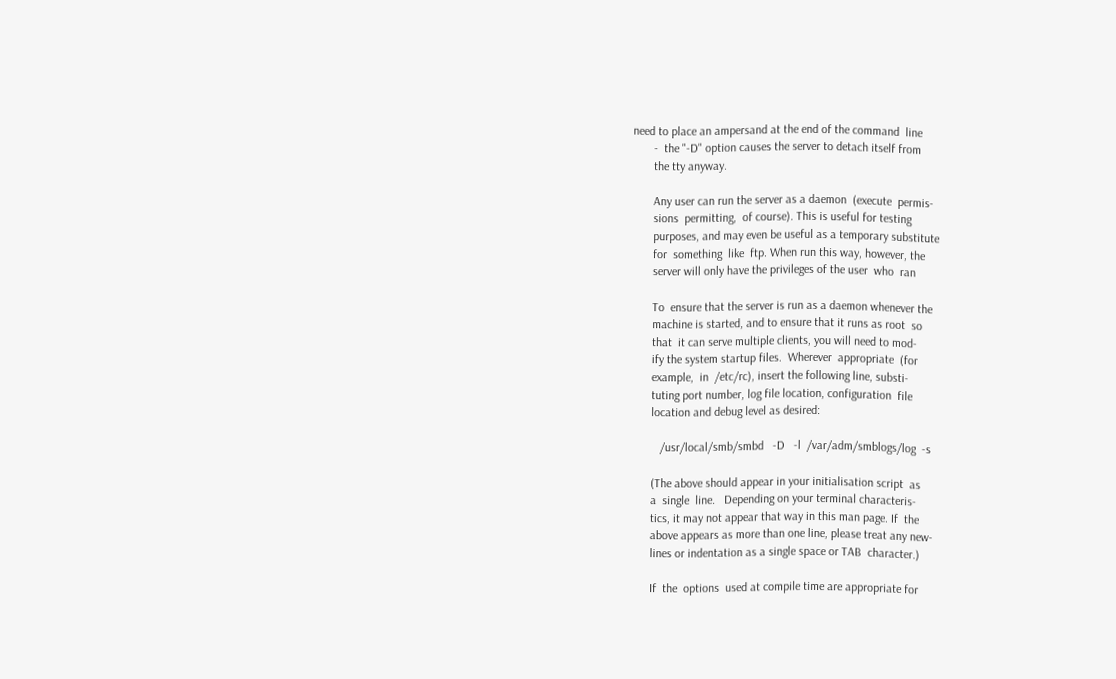need to place an ampersand at the end of the command  line
       -  the "-D" option causes the server to detach itself from
       the tty anyway.

       Any user can run the server as a daemon  (execute  permis-
       sions  permitting,  of course). This is useful for testing
       purposes, and may even be useful as a temporary substitute
       for  something  like  ftp. When run this way, however, the
       server will only have the privileges of the user  who  ran

       To  ensure that the server is run as a daemon whenever the
       machine is started, and to ensure that it runs as root  so
       that  it can serve multiple clients, you will need to mod-
       ify the system startup files.  Wherever  appropriate  (for
       example,  in  /etc/rc), insert the following line, substi-
       tuting port number, log file location, configuration  file
       location and debug level as desired:

          /usr/local/smb/smbd   -D   -l  /var/adm/smblogs/log  -s

       (The above should appear in your initialisation script  as
       a  single  line.   Depending on your terminal characteris-
       tics, it may not appear that way in this man page. If  the
       above appears as more than one line, please treat any new-
       lines or indentation as a single space or TAB  character.)

       If  the  options  used at compile time are appropriate for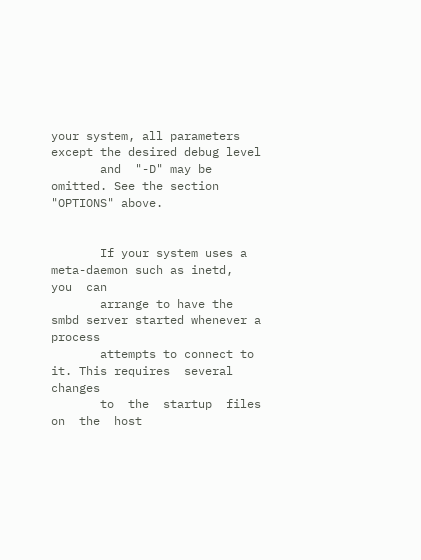your system, all parameters except the desired debug level
       and  "-D" may be omitted. See the section "OPTIONS" above.


       If your system uses a meta-daemon such as inetd,  you  can
       arrange to have the smbd server started whenever a process
       attempts to connect to it. This requires  several  changes
       to  the  startup  files  on  the  host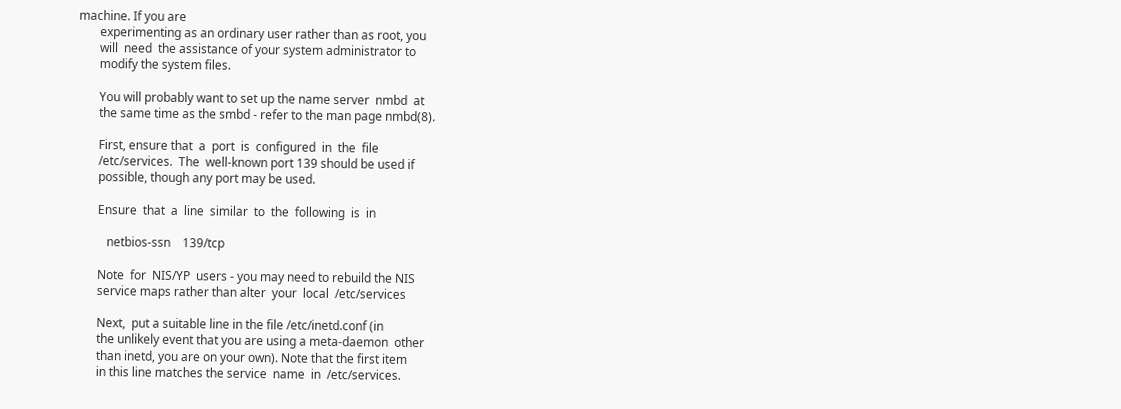machine. If you are
       experimenting as an ordinary user rather than as root, you
       will  need  the assistance of your system administrator to
       modify the system files.

       You will probably want to set up the name server  nmbd  at
       the same time as the smbd - refer to the man page nmbd(8).

       First, ensure that  a  port  is  configured  in  the  file
       /etc/services.  The  well-known port 139 should be used if
       possible, though any port may be used.

       Ensure  that  a  line  similar  to  the  following  is  in

          netbios-ssn    139/tcp

       Note  for  NIS/YP  users - you may need to rebuild the NIS
       service maps rather than alter  your  local  /etc/services

       Next,  put a suitable line in the file /etc/inetd.conf (in
       the unlikely event that you are using a meta-daemon  other
       than inetd, you are on your own). Note that the first item
       in this line matches the service  name  in  /etc/services.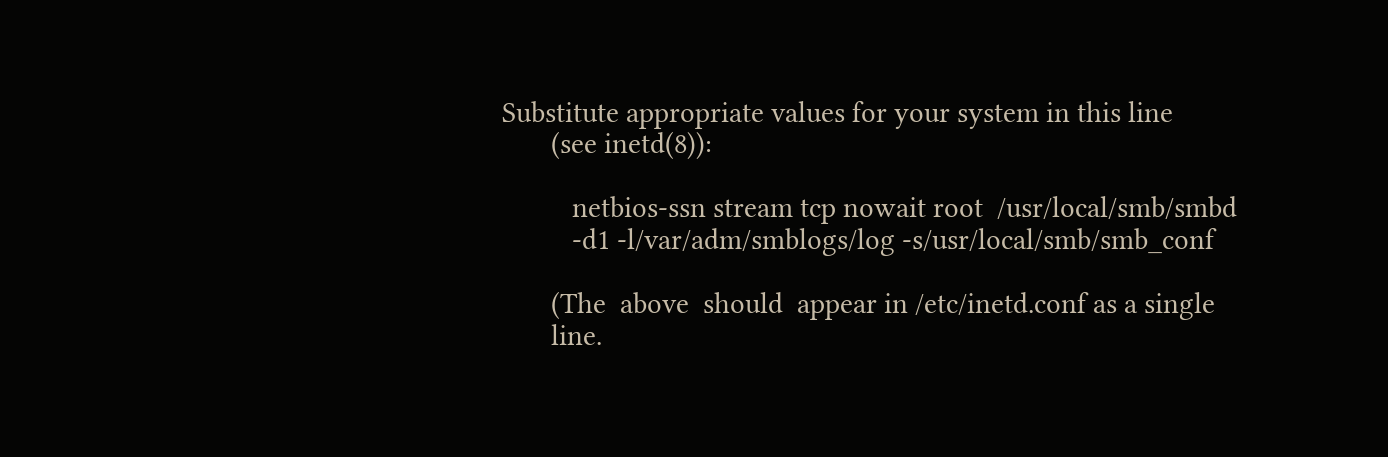Substitute appropriate values for your system in this line
       (see inetd(8)):

          netbios-ssn stream tcp nowait root  /usr/local/smb/smbd
          -d1 -l/var/adm/smblogs/log -s/usr/local/smb/smb_conf

       (The  above  should  appear in /etc/inetd.conf as a single
       line.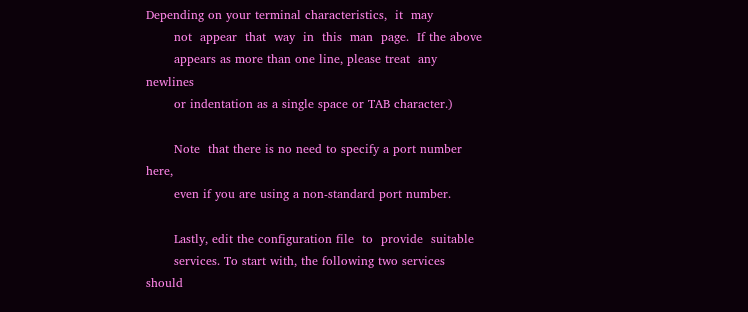Depending on your terminal characteristics,  it  may
       not  appear  that  way  in  this  man  page.  If the above
       appears as more than one line, please treat  any  newlines
       or indentation as a single space or TAB character.)

       Note  that there is no need to specify a port number here,
       even if you are using a non-standard port number.

       Lastly, edit the configuration file  to  provide  suitable
       services. To start with, the following two services should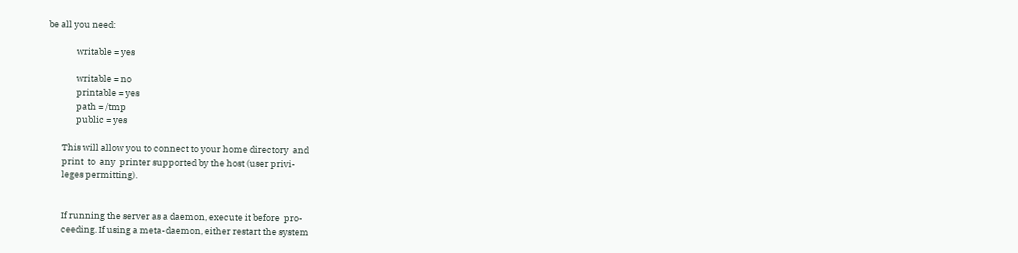be all you need:

              writable = yes

              writable = no
              printable = yes
              path = /tmp
              public = yes

       This will allow you to connect to your home directory  and
       print  to  any  printer supported by the host (user privi-
       leges permitting).


       If running the server as a daemon, execute it before  pro-
       ceeding. If using a meta-daemon, either restart the system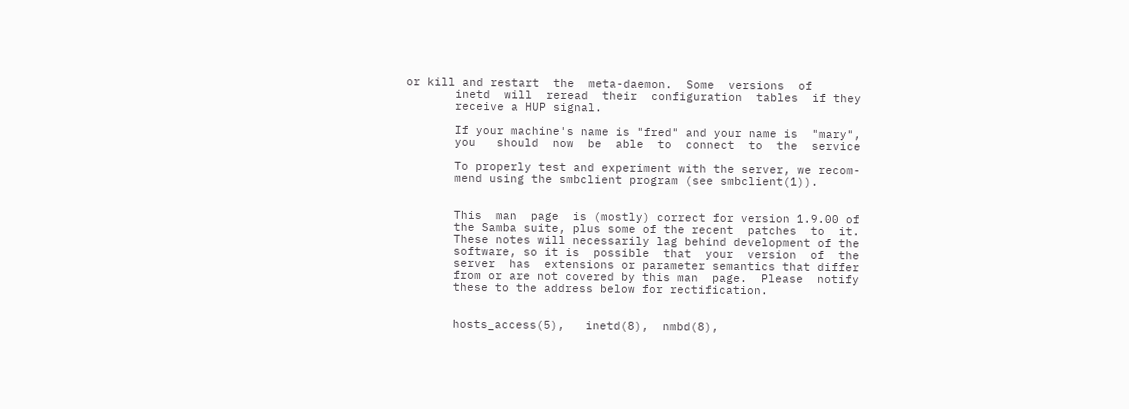or kill and restart  the  meta-daemon.  Some  versions  of
       inetd  will  reread  their  configuration  tables  if they
       receive a HUP signal.

       If your machine's name is "fred" and your name is  "mary",
       you   should  now  be  able  to  connect  to  the  service

       To properly test and experiment with the server, we recom-
       mend using the smbclient program (see smbclient(1)).


       This  man  page  is (mostly) correct for version 1.9.00 of
       the Samba suite, plus some of the recent  patches  to  it.
       These notes will necessarily lag behind development of the
       software, so it is  possible  that  your  version  of  the
       server  has  extensions or parameter semantics that differ
       from or are not covered by this man  page.  Please  notify
       these to the address below for rectification.


       hosts_access(5),   inetd(8),  nmbd(8),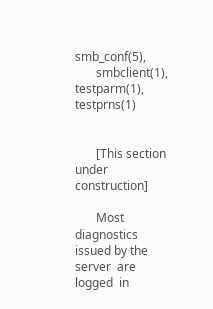smb_conf(5),
       smbclient(1), testparm(1), testprns(1)


       [This section under construction]

       Most diagnostics issued by the  server  are  logged  in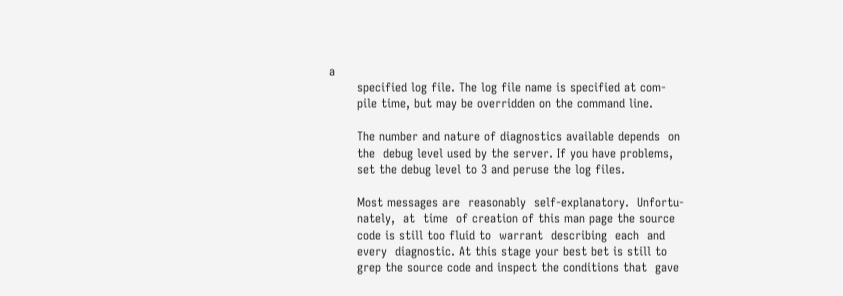a
       specified log file. The log file name is specified at com-
       pile time, but may be overridden on the command line.

       The number and nature of diagnostics available depends  on
       the  debug level used by the server. If you have problems,
       set the debug level to 3 and peruse the log files.

       Most messages are  reasonably  self-explanatory.  Unfortu-
       nately,  at  time  of creation of this man page the source
       code is still too fluid to  warrant  describing  each  and
       every  diagnostic. At this stage your best bet is still to
       grep the source code and inspect the conditions that  gave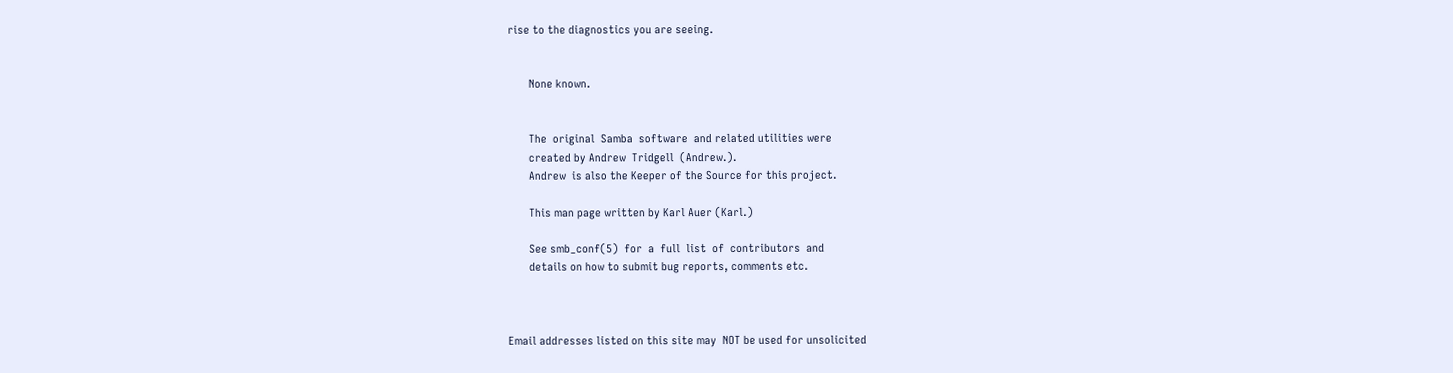rise to the diagnostics you are seeing.


       None known.


       The  original  Samba  software  and related utilities were
       created by Andrew  Tridgell  (Andrew.).
       Andrew  is also the Keeper of the Source for this project.

       This man page written by Karl Auer (Karl.)

       See smb_conf(5)  for  a  full  list  of  contributors  and
       details on how to submit bug reports, comments etc.



Email addresses listed on this site may  NOT be used for unsolicited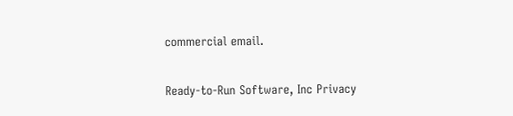commercial email.

Ready-to-Run Software, Inc Privacy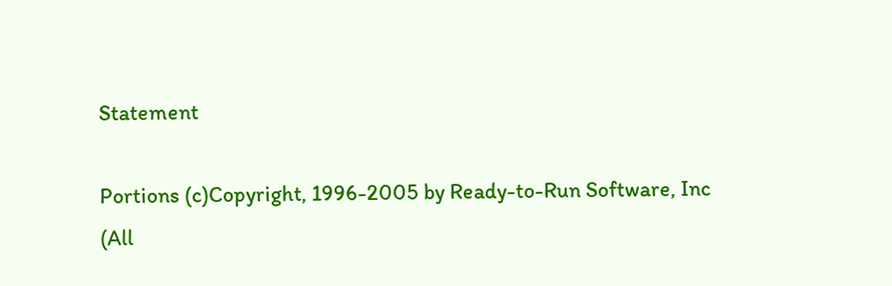Statement

Portions (c)Copyright, 1996-2005 by Ready-to-Run Software, Inc
(All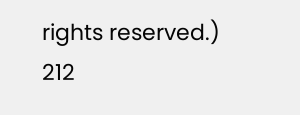rights reserved.)
212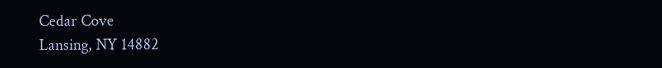Cedar Cove
Lansing, NY 14882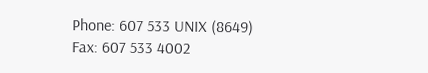Phone: 607 533 UNIX (8649)
Fax: 607 533 4002